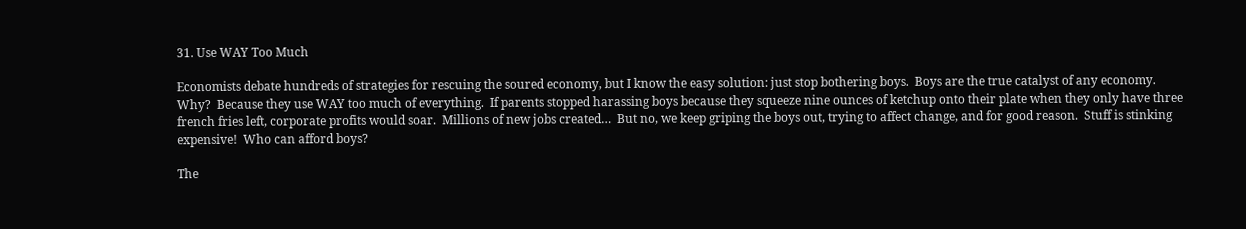31. Use WAY Too Much

Economists debate hundreds of strategies for rescuing the soured economy, but I know the easy solution: just stop bothering boys.  Boys are the true catalyst of any economy. Why?  Because they use WAY too much of everything.  If parents stopped harassing boys because they squeeze nine ounces of ketchup onto their plate when they only have three french fries left, corporate profits would soar.  Millions of new jobs created…  But no, we keep griping the boys out, trying to affect change, and for good reason.  Stuff is stinking expensive!  Who can afford boys?

The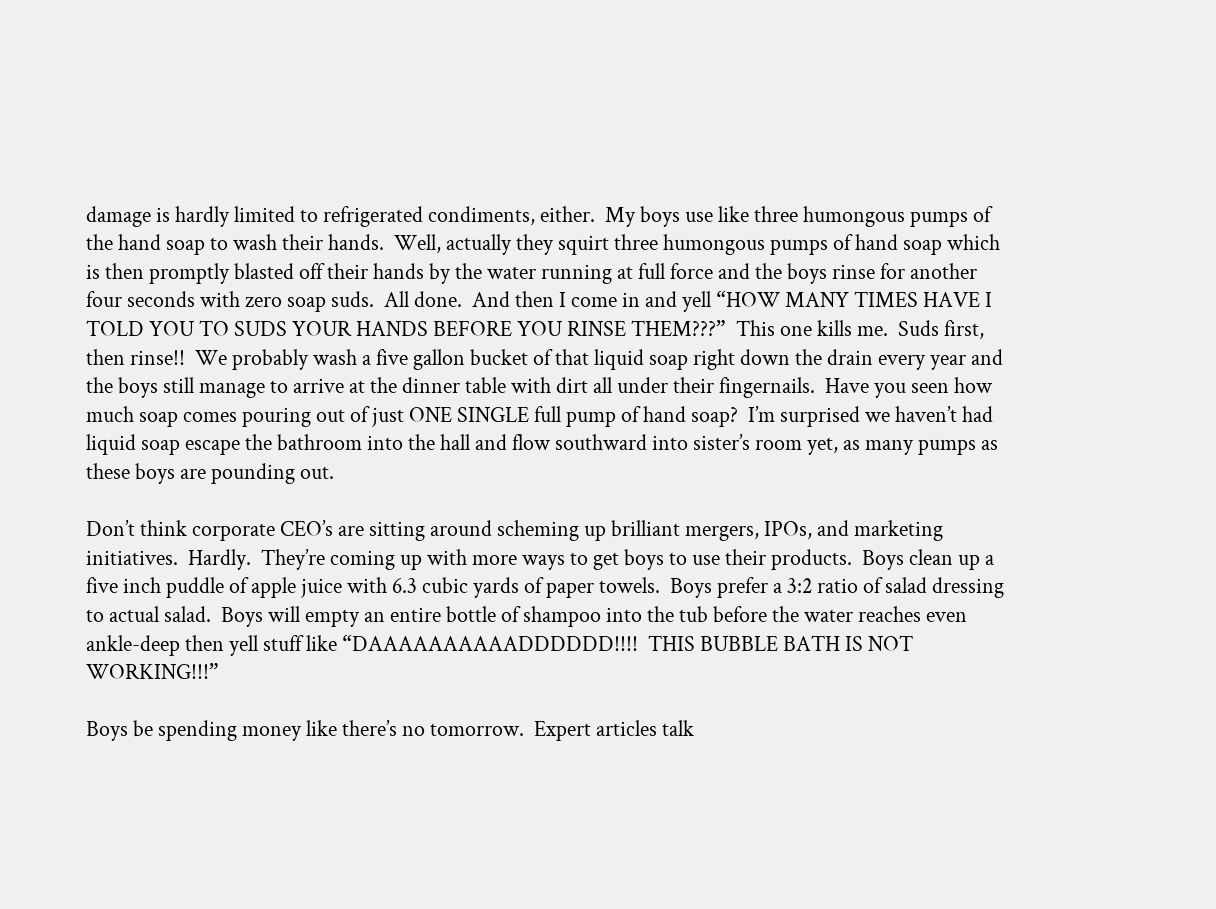damage is hardly limited to refrigerated condiments, either.  My boys use like three humongous pumps of the hand soap to wash their hands.  Well, actually they squirt three humongous pumps of hand soap which is then promptly blasted off their hands by the water running at full force and the boys rinse for another four seconds with zero soap suds.  All done.  And then I come in and yell “HOW MANY TIMES HAVE I TOLD YOU TO SUDS YOUR HANDS BEFORE YOU RINSE THEM???”  This one kills me.  Suds first, then rinse!!  We probably wash a five gallon bucket of that liquid soap right down the drain every year and the boys still manage to arrive at the dinner table with dirt all under their fingernails.  Have you seen how much soap comes pouring out of just ONE SINGLE full pump of hand soap?  I’m surprised we haven’t had liquid soap escape the bathroom into the hall and flow southward into sister’s room yet, as many pumps as these boys are pounding out.

Don’t think corporate CEO’s are sitting around scheming up brilliant mergers, IPOs, and marketing initiatives.  Hardly.  They’re coming up with more ways to get boys to use their products.  Boys clean up a five inch puddle of apple juice with 6.3 cubic yards of paper towels.  Boys prefer a 3:2 ratio of salad dressing to actual salad.  Boys will empty an entire bottle of shampoo into the tub before the water reaches even ankle-deep then yell stuff like “DAAAAAAAAAADDDDDD!!!!  THIS BUBBLE BATH IS NOT WORKING!!!”

Boys be spending money like there’s no tomorrow.  Expert articles talk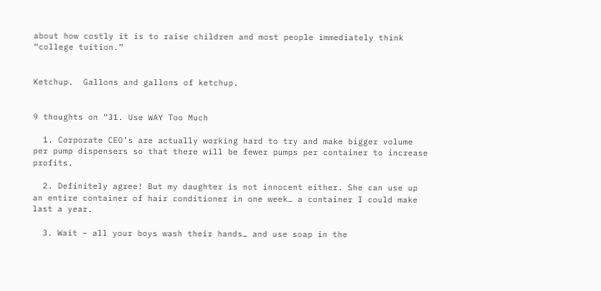about how costly it is to raise children and most people immediately think “college tuition.”


Ketchup.  Gallons and gallons of ketchup.


9 thoughts on “31. Use WAY Too Much

  1. Corporate CEO’s are actually working hard to try and make bigger volume per pump dispensers so that there will be fewer pumps per container to increase profits.

  2. Definitely agree! But my daughter is not innocent either. She can use up an entire container of hair conditioner in one week… a container I could make last a year.

  3. Wait – all your boys wash their hands… and use soap in the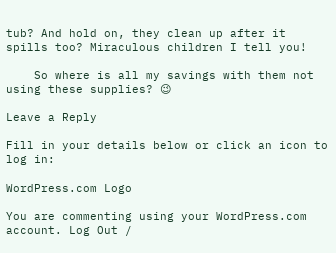tub? And hold on, they clean up after it spills too? Miraculous children I tell you!

    So where is all my savings with them not using these supplies? 😉

Leave a Reply

Fill in your details below or click an icon to log in:

WordPress.com Logo

You are commenting using your WordPress.com account. Log Out /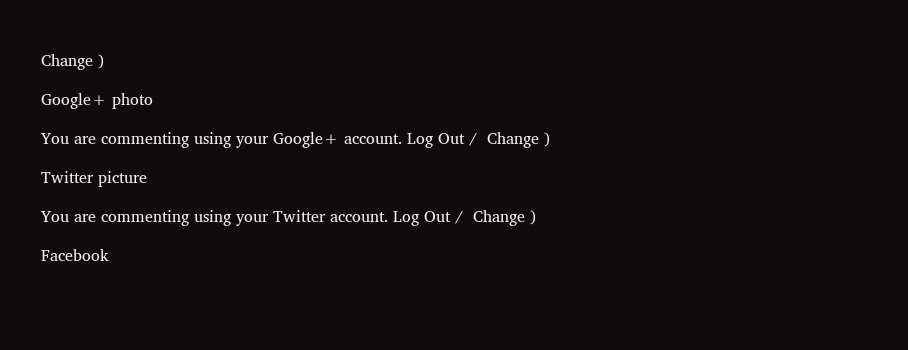Change )

Google+ photo

You are commenting using your Google+ account. Log Out /  Change )

Twitter picture

You are commenting using your Twitter account. Log Out /  Change )

Facebook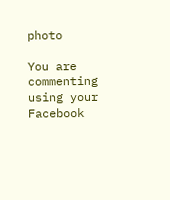photo

You are commenting using your Facebook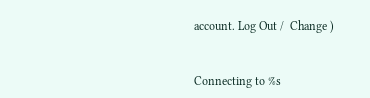account. Log Out /  Change )


Connecting to %s